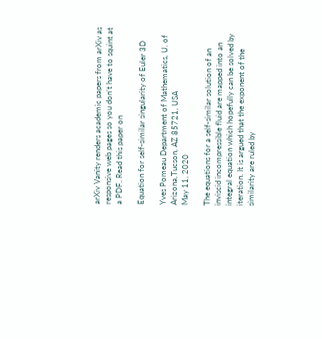arXiv Vanity renders academic papers from arXiv as responsive web pages so you don’t have to squint at a PDF. Read this paper on

Equation for self-similar singularity of Euler 3D

Yves Pomeau Department of Mathematics, U. of Arizona,Tucson, AZ 85721, USA
May 11, 2020

The equations for a self-similar solution of an inviscid incompressible fluid are mapped into an integral equation which hopefully can be solved by iteration. It is argued that the exponent of the similarity are ruled by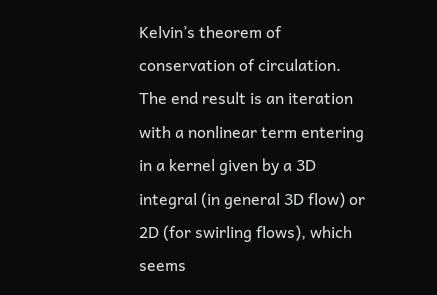Kelvin’s theorem of conservation of circulation. The end result is an iteration with a nonlinear term entering in a kernel given by a 3D integral (in general 3D flow) or 2D (for swirling flows), which seems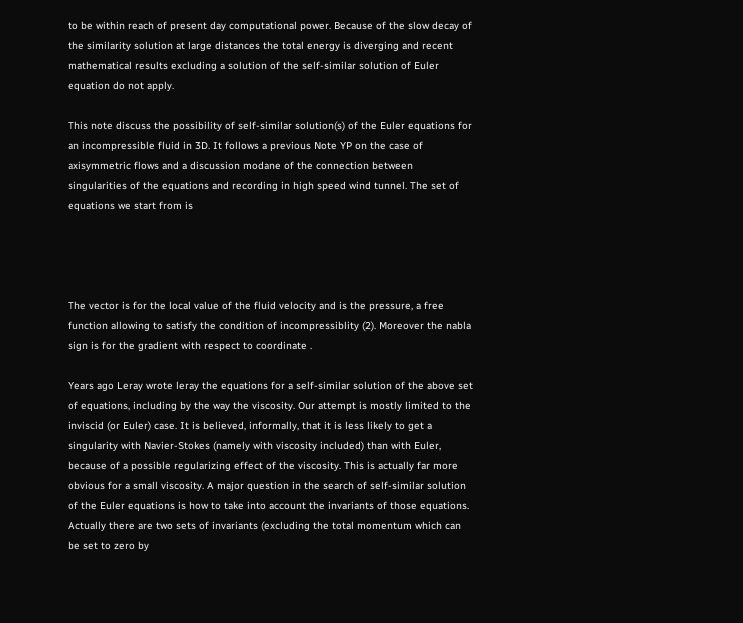to be within reach of present day computational power. Because of the slow decay of the similarity solution at large distances the total energy is diverging and recent mathematical results excluding a solution of the self-similar solution of Euler equation do not apply.

This note discuss the possibility of self-similar solution(s) of the Euler equations for an incompressible fluid in 3D. It follows a previous Note YP on the case of axisymmetric flows and a discussion modane of the connection between singularities of the equations and recording in high speed wind tunnel. The set of equations we start from is




The vector is for the local value of the fluid velocity and is the pressure, a free function allowing to satisfy the condition of incompressiblity (2). Moreover the nabla sign is for the gradient with respect to coordinate .

Years ago Leray wrote leray the equations for a self-similar solution of the above set of equations, including by the way the viscosity. Our attempt is mostly limited to the inviscid (or Euler) case. It is believed, informally, that it is less likely to get a singularity with Navier-Stokes (namely with viscosity included) than with Euler, because of a possible regularizing effect of the viscosity. This is actually far more obvious for a small viscosity. A major question in the search of self-similar solution of the Euler equations is how to take into account the invariants of those equations. Actually there are two sets of invariants (excluding the total momentum which can be set to zero by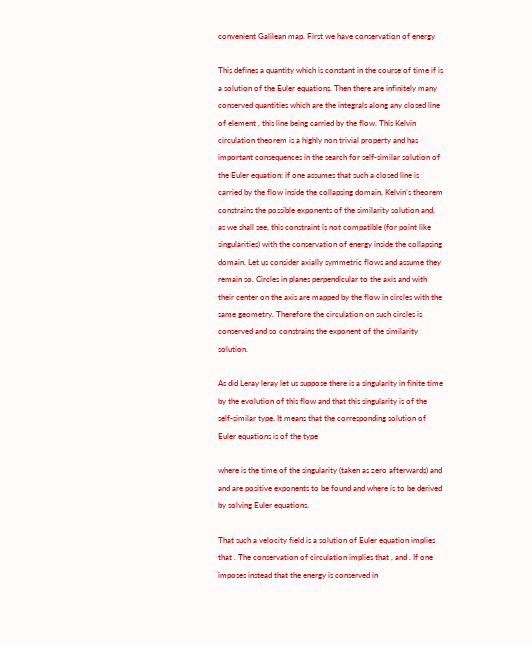convenient Galilean map. First we have conservation of energy

This defines a quantity which is constant in the course of time if is a solution of the Euler equations. Then there are infinitely many conserved quantities which are the integrals along any closed line of element , this line being carried by the flow. This Kelvin circulation theorem is a highly non trivial property and has important consequences in the search for self-similar solution of the Euler equation: if one assumes that such a closed line is carried by the flow inside the collapsing domain, Kelvin’s theorem constrains the possible exponents of the similarity solution and, as we shall see, this constraint is not compatible (for point like singularities) with the conservation of energy inside the collapsing domain. Let us consider axially symmetric flows and assume they remain so. Circles in planes perpendicular to the axis and with their center on the axis are mapped by the flow in circles with the same geometry. Therefore the circulation on such circles is conserved and so constrains the exponent of the similarity solution.

As did Leray leray let us suppose there is a singularity in finite time by the evolution of this flow and that this singularity is of the self-similar type. It means that the corresponding solution of Euler equations is of the type

where is the time of the singularity (taken as zero afterwards) and and are positive exponents to be found and where is to be derived by solving Euler equations.

That such a velocity field is a solution of Euler equation implies that . The conservation of circulation implies that , and . If one imposes instead that the energy is conserved in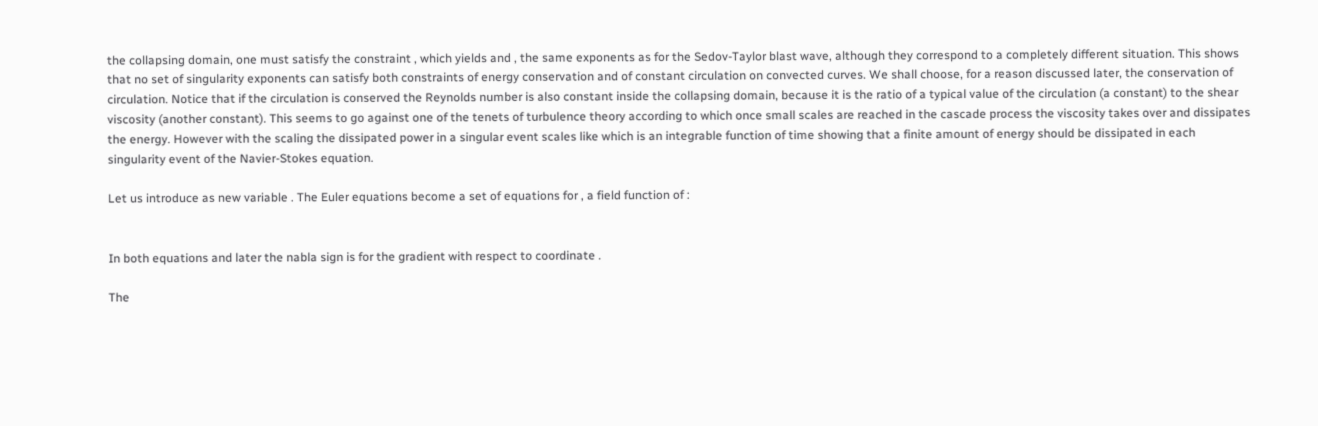the collapsing domain, one must satisfy the constraint , which yields and , the same exponents as for the Sedov-Taylor blast wave, although they correspond to a completely different situation. This shows that no set of singularity exponents can satisfy both constraints of energy conservation and of constant circulation on convected curves. We shall choose, for a reason discussed later, the conservation of circulation. Notice that if the circulation is conserved the Reynolds number is also constant inside the collapsing domain, because it is the ratio of a typical value of the circulation (a constant) to the shear viscosity (another constant). This seems to go against one of the tenets of turbulence theory according to which once small scales are reached in the cascade process the viscosity takes over and dissipates the energy. However with the scaling the dissipated power in a singular event scales like which is an integrable function of time showing that a finite amount of energy should be dissipated in each singularity event of the Navier-Stokes equation.

Let us introduce as new variable . The Euler equations become a set of equations for , a field function of :


In both equations and later the nabla sign is for the gradient with respect to coordinate .

The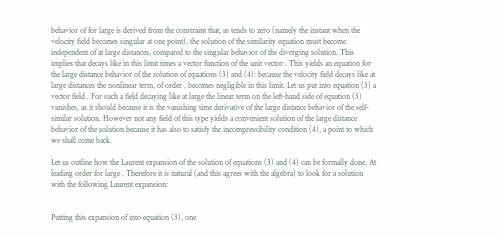behavior of for large is derived from the constraint that, as tends to zero (namely the instant when the velocity field becomes singular at one point), the solution of the similarity equation must become independent of at large distances, compared to the singular behavior of the diverging solution. This implies that decays like in this limit times a vector function of the unit vector . This yields an equation for the large distance behavior of the solution of equations (3) and (4): because the velocity field decays like at large distances the nonlinear term, of order , becomes negligible in this limit. Let us put into equation (3) a vector field . For such a field decaying like at large the linear term on the left-hand side of equation (3) vanishes, as it should because it is the vanishing time derivative of the large distance behavior of the self-similar solution. However not any field of this type yields a convenient solution of the large distance behavior of the solution because it has also to satisfy the incompressibility condition (4), a point to which we shall come back.

Let us outline how the Laurent expansion of the solution of equations (3) and (4) can be formally done. At leading order for large . Therefore it is natural (and this agrees with the algebra) to look for a solution with the following Laurent expansion:


Putting this expansion of into equation (3), one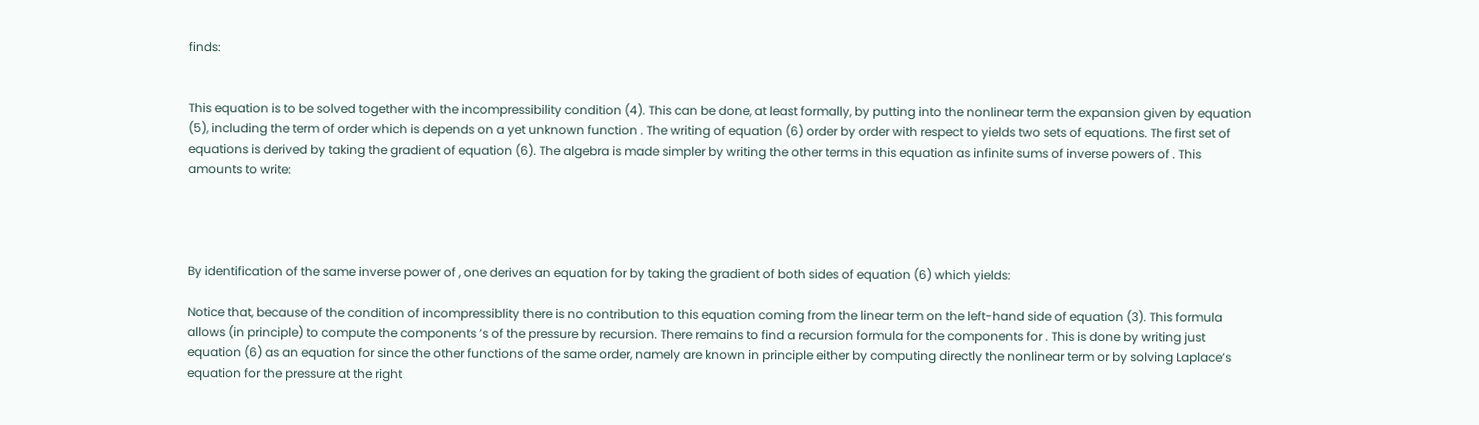finds:


This equation is to be solved together with the incompressibility condition (4). This can be done, at least formally, by putting into the nonlinear term the expansion given by equation (5), including the term of order which is depends on a yet unknown function . The writing of equation (6) order by order with respect to yields two sets of equations. The first set of equations is derived by taking the gradient of equation (6). The algebra is made simpler by writing the other terms in this equation as infinite sums of inverse powers of . This amounts to write:




By identification of the same inverse power of , one derives an equation for by taking the gradient of both sides of equation (6) which yields:

Notice that, because of the condition of incompressiblity there is no contribution to this equation coming from the linear term on the left-hand side of equation (3). This formula allows (in principle) to compute the components ’s of the pressure by recursion. There remains to find a recursion formula for the components for . This is done by writing just equation (6) as an equation for since the other functions of the same order, namely are known in principle either by computing directly the nonlinear term or by solving Laplace’s equation for the pressure at the right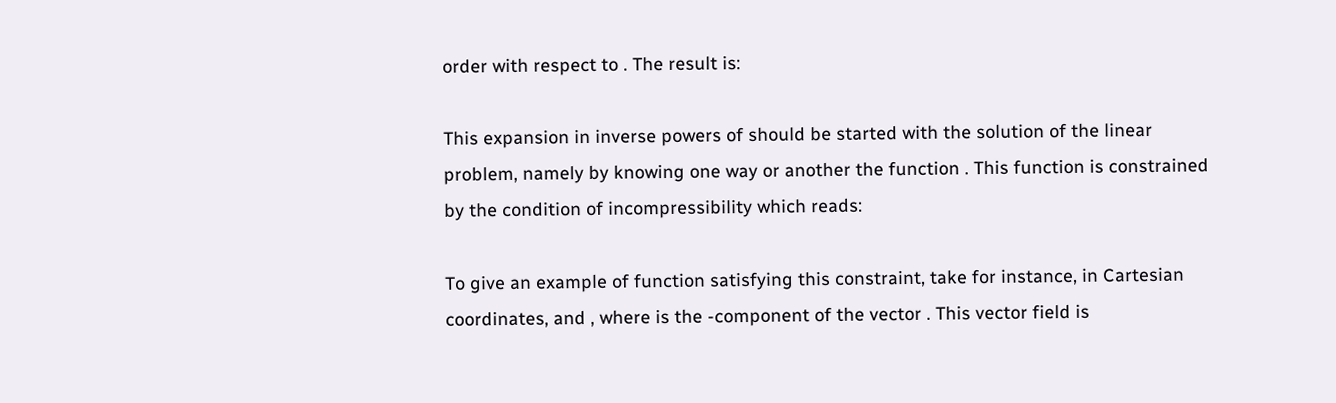order with respect to . The result is:

This expansion in inverse powers of should be started with the solution of the linear problem, namely by knowing one way or another the function . This function is constrained by the condition of incompressibility which reads:

To give an example of function satisfying this constraint, take for instance, in Cartesian coordinates, and , where is the -component of the vector . This vector field is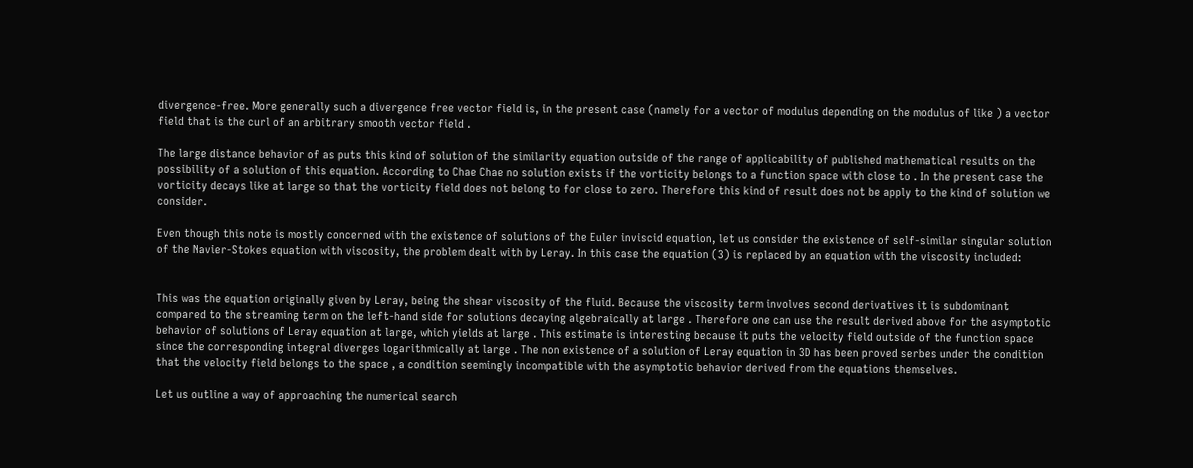divergence-free. More generally such a divergence free vector field is, in the present case (namely for a vector of modulus depending on the modulus of like ) a vector field that is the curl of an arbitrary smooth vector field .

The large distance behavior of as puts this kind of solution of the similarity equation outside of the range of applicability of published mathematical results on the possibility of a solution of this equation. According to Chae Chae no solution exists if the vorticity belongs to a function space with close to . In the present case the vorticity decays like at large so that the vorticity field does not belong to for close to zero. Therefore this kind of result does not be apply to the kind of solution we consider.

Even though this note is mostly concerned with the existence of solutions of the Euler inviscid equation, let us consider the existence of self-similar singular solution of the Navier-Stokes equation with viscosity, the problem dealt with by Leray. In this case the equation (3) is replaced by an equation with the viscosity included:


This was the equation originally given by Leray, being the shear viscosity of the fluid. Because the viscosity term involves second derivatives it is subdominant compared to the streaming term on the left-hand side for solutions decaying algebraically at large . Therefore one can use the result derived above for the asymptotic behavior of solutions of Leray equation at large, which yields at large . This estimate is interesting because it puts the velocity field outside of the function space since the corresponding integral diverges logarithmically at large . The non existence of a solution of Leray equation in 3D has been proved serbes under the condition that the velocity field belongs to the space , a condition seemingly incompatible with the asymptotic behavior derived from the equations themselves.

Let us outline a way of approaching the numerical search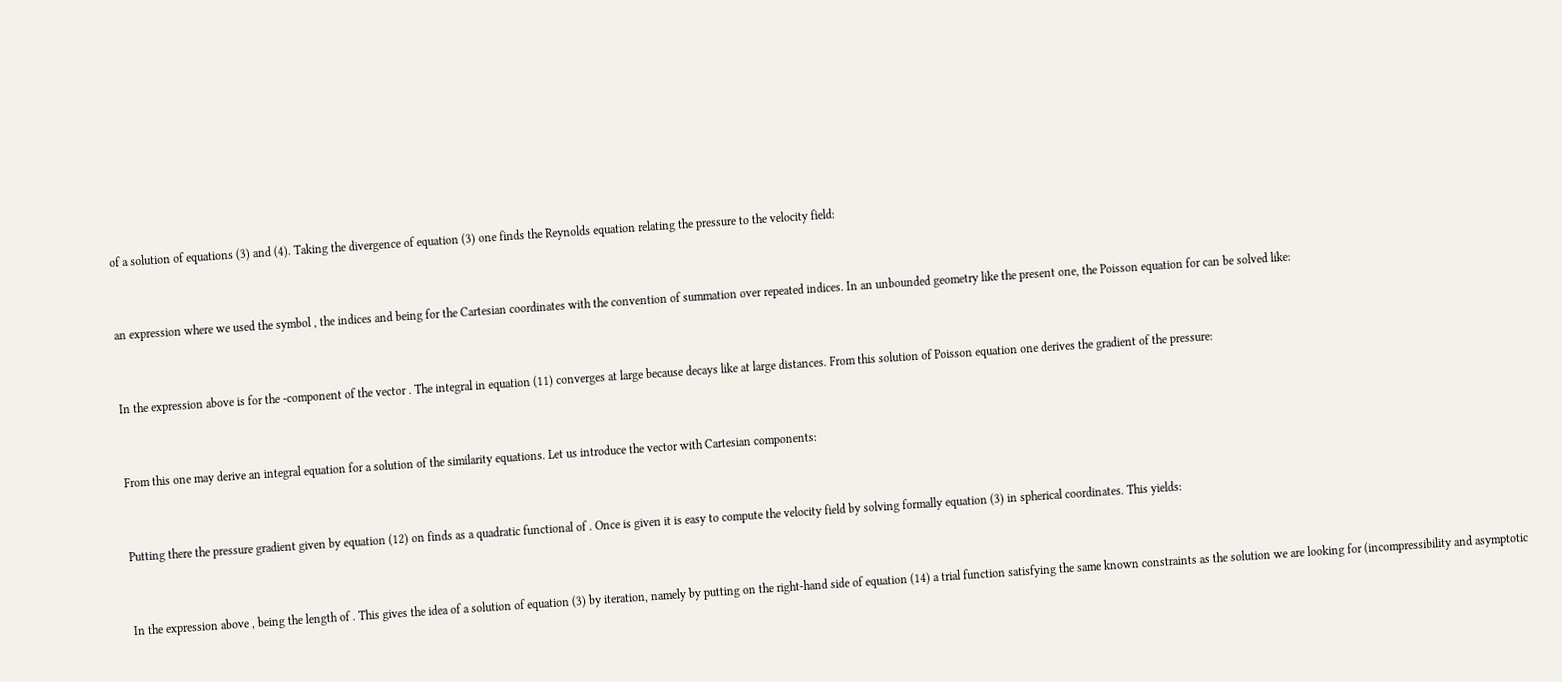of a solution of equations (3) and (4). Taking the divergence of equation (3) one finds the Reynolds equation relating the pressure to the velocity field:


an expression where we used the symbol , the indices and being for the Cartesian coordinates with the convention of summation over repeated indices. In an unbounded geometry like the present one, the Poisson equation for can be solved like:


In the expression above is for the -component of the vector . The integral in equation (11) converges at large because decays like at large distances. From this solution of Poisson equation one derives the gradient of the pressure:


From this one may derive an integral equation for a solution of the similarity equations. Let us introduce the vector with Cartesian components:


Putting there the pressure gradient given by equation (12) on finds as a quadratic functional of . Once is given it is easy to compute the velocity field by solving formally equation (3) in spherical coordinates. This yields:


In the expression above , being the length of . This gives the idea of a solution of equation (3) by iteration, namely by putting on the right-hand side of equation (14) a trial function satisfying the same known constraints as the solution we are looking for (incompressibility and asymptotic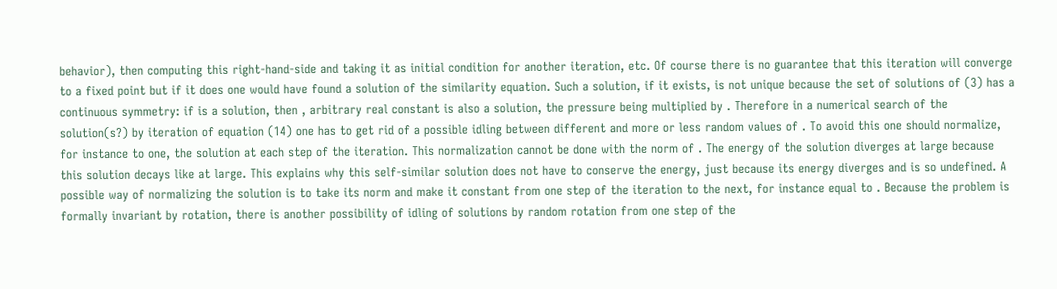behavior), then computing this right-hand-side and taking it as initial condition for another iteration, etc. Of course there is no guarantee that this iteration will converge to a fixed point but if it does one would have found a solution of the similarity equation. Such a solution, if it exists, is not unique because the set of solutions of (3) has a continuous symmetry: if is a solution, then , arbitrary real constant is also a solution, the pressure being multiplied by . Therefore in a numerical search of the solution(s?) by iteration of equation (14) one has to get rid of a possible idling between different and more or less random values of . To avoid this one should normalize, for instance to one, the solution at each step of the iteration. This normalization cannot be done with the norm of . The energy of the solution diverges at large because this solution decays like at large. This explains why this self-similar solution does not have to conserve the energy, just because its energy diverges and is so undefined. A possible way of normalizing the solution is to take its norm and make it constant from one step of the iteration to the next, for instance equal to . Because the problem is formally invariant by rotation, there is another possibility of idling of solutions by random rotation from one step of the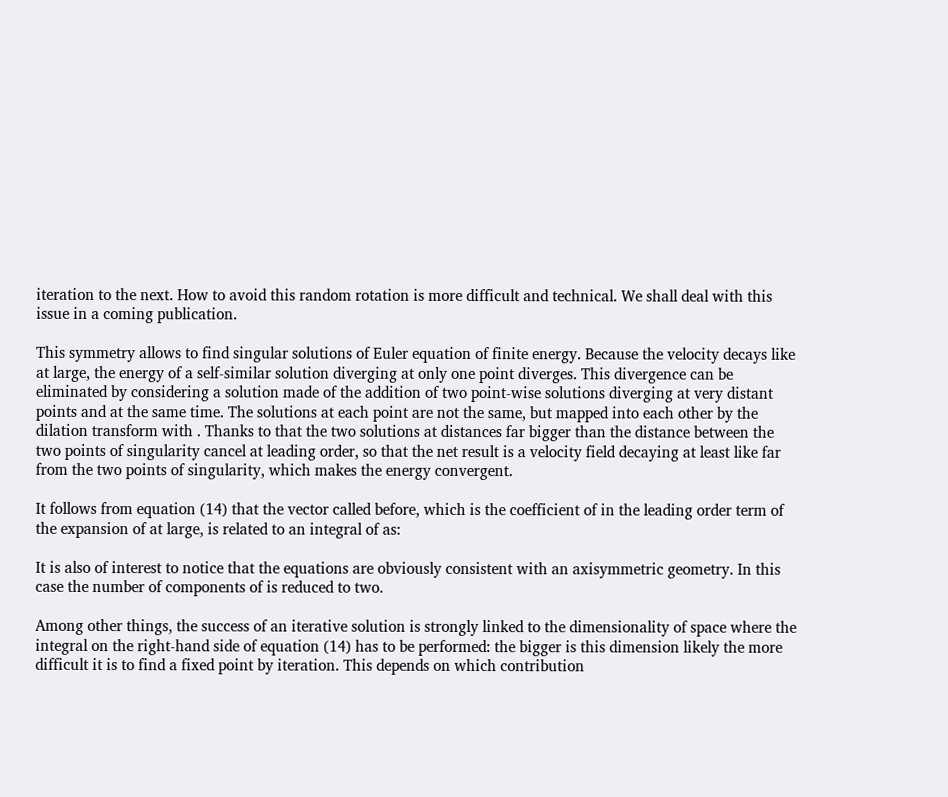iteration to the next. How to avoid this random rotation is more difficult and technical. We shall deal with this issue in a coming publication.

This symmetry allows to find singular solutions of Euler equation of finite energy. Because the velocity decays like at large, the energy of a self-similar solution diverging at only one point diverges. This divergence can be eliminated by considering a solution made of the addition of two point-wise solutions diverging at very distant points and at the same time. The solutions at each point are not the same, but mapped into each other by the dilation transform with . Thanks to that the two solutions at distances far bigger than the distance between the two points of singularity cancel at leading order, so that the net result is a velocity field decaying at least like far from the two points of singularity, which makes the energy convergent.

It follows from equation (14) that the vector called before, which is the coefficient of in the leading order term of the expansion of at large, is related to an integral of as:

It is also of interest to notice that the equations are obviously consistent with an axisymmetric geometry. In this case the number of components of is reduced to two.

Among other things, the success of an iterative solution is strongly linked to the dimensionality of space where the integral on the right-hand side of equation (14) has to be performed: the bigger is this dimension likely the more difficult it is to find a fixed point by iteration. This depends on which contribution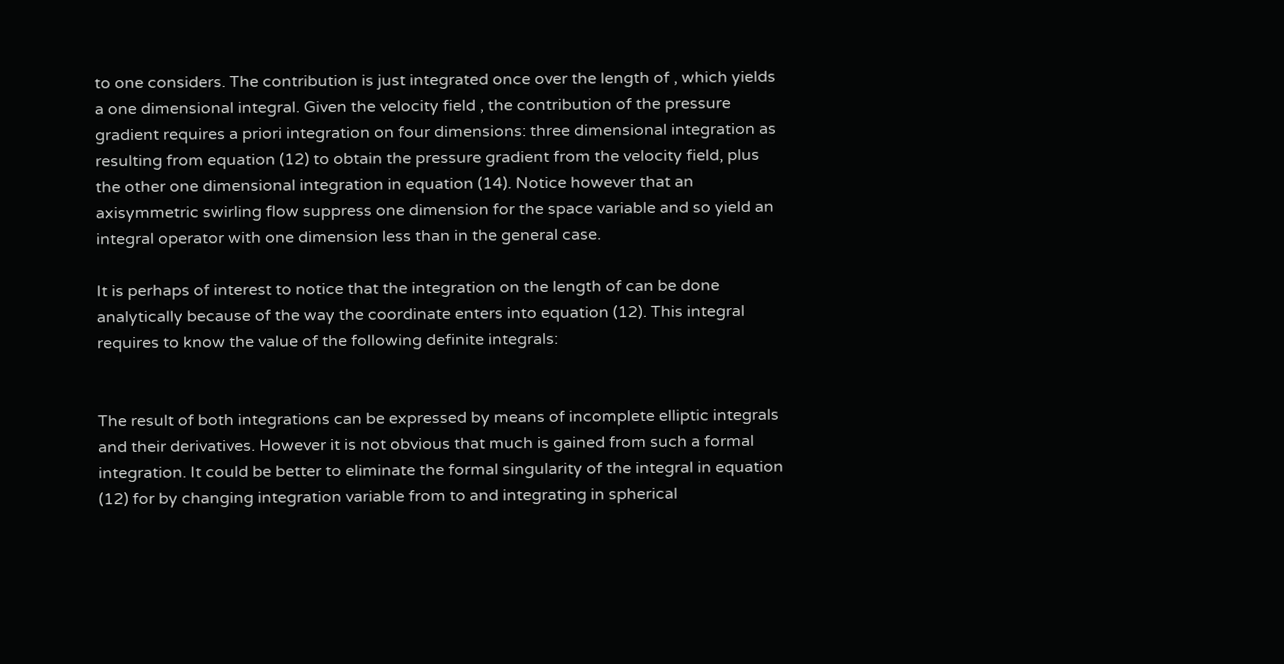to one considers. The contribution is just integrated once over the length of , which yields a one dimensional integral. Given the velocity field , the contribution of the pressure gradient requires a priori integration on four dimensions: three dimensional integration as resulting from equation (12) to obtain the pressure gradient from the velocity field, plus the other one dimensional integration in equation (14). Notice however that an axisymmetric swirling flow suppress one dimension for the space variable and so yield an integral operator with one dimension less than in the general case.

It is perhaps of interest to notice that the integration on the length of can be done analytically because of the way the coordinate enters into equation (12). This integral requires to know the value of the following definite integrals:


The result of both integrations can be expressed by means of incomplete elliptic integrals and their derivatives. However it is not obvious that much is gained from such a formal integration. It could be better to eliminate the formal singularity of the integral in equation (12) for by changing integration variable from to and integrating in spherical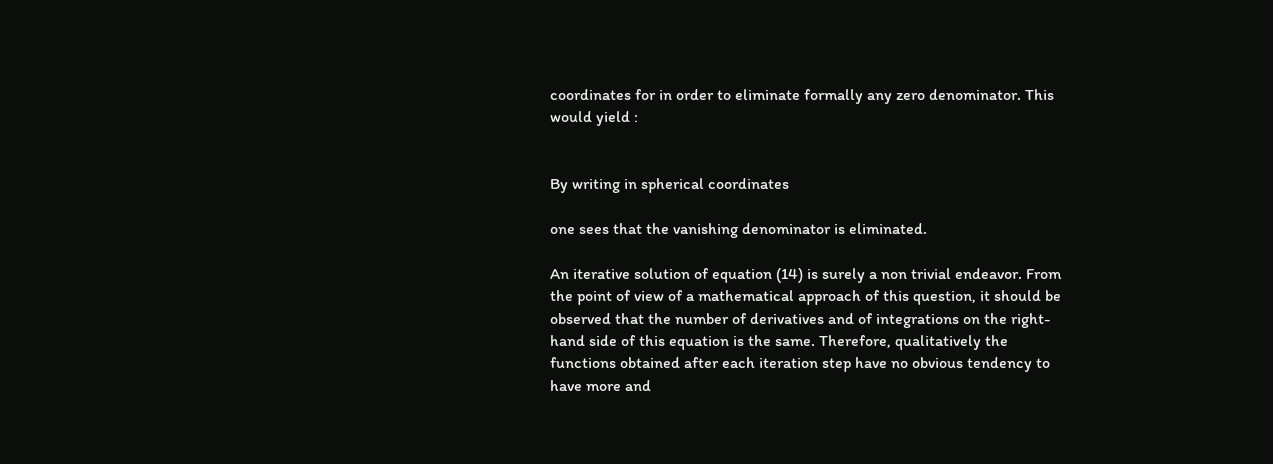coordinates for in order to eliminate formally any zero denominator. This would yield :


By writing in spherical coordinates

one sees that the vanishing denominator is eliminated.

An iterative solution of equation (14) is surely a non trivial endeavor. From the point of view of a mathematical approach of this question, it should be observed that the number of derivatives and of integrations on the right-hand side of this equation is the same. Therefore, qualitatively the functions obtained after each iteration step have no obvious tendency to have more and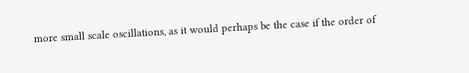more small scale oscillations, as it would perhaps be the case if the order of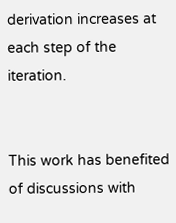derivation increases at each step of the iteration.


This work has benefited of discussions with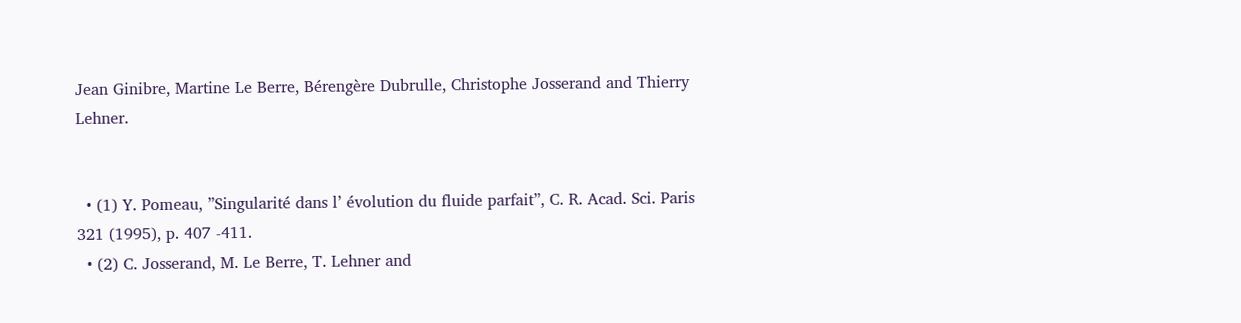Jean Ginibre, Martine Le Berre, Bérengère Dubrulle, Christophe Josserand and Thierry Lehner.


  • (1) Y. Pomeau, ”Singularité dans l’ évolution du fluide parfait”, C. R. Acad. Sci. Paris 321 (1995), p. 407 -411.
  • (2) C. Josserand, M. Le Berre, T. Lehner and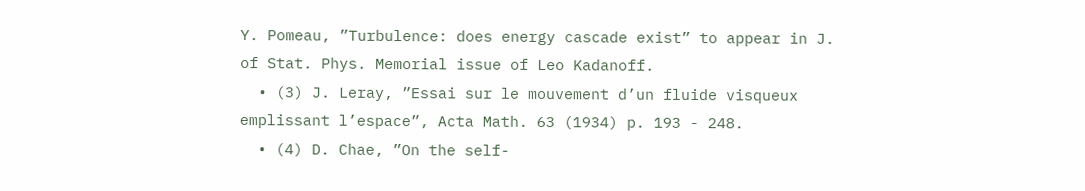Y. Pomeau, ”Turbulence: does energy cascade exist” to appear in J. of Stat. Phys. Memorial issue of Leo Kadanoff.
  • (3) J. Leray, ”Essai sur le mouvement d’un fluide visqueux emplissant l’espace”, Acta Math. 63 (1934) p. 193 - 248.
  • (4) D. Chae, ”On the self-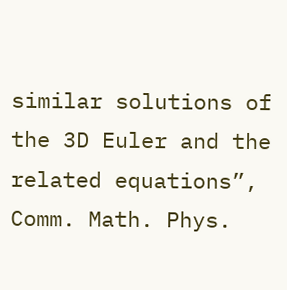similar solutions of the 3D Euler and the related equations”, Comm. Math. Phys.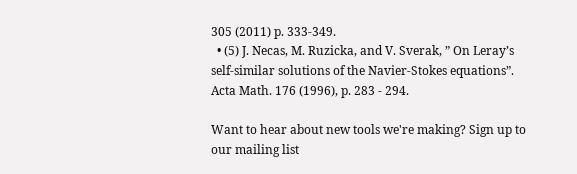305 (2011) p. 333-349.
  • (5) J. Necas, M. Ruzicka, and V. Sverak, ” On Leray’s self-similar solutions of the Navier-Stokes equations”. Acta Math. 176 (1996), p. 283 - 294.

Want to hear about new tools we're making? Sign up to our mailing list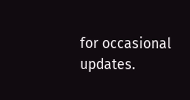for occasional updates.